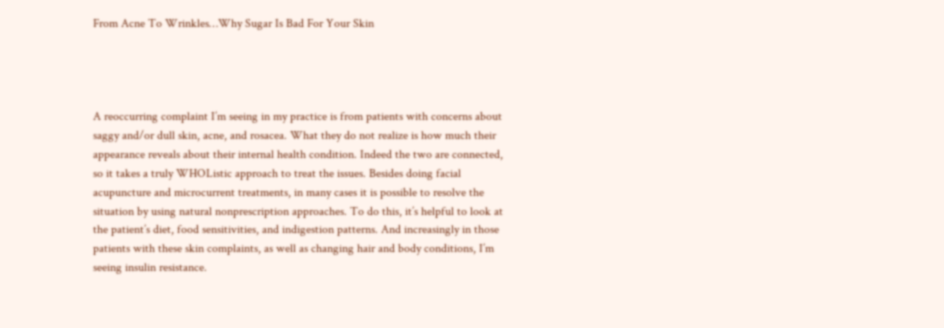From Acne To Wrinkles…Why Sugar Is Bad For Your Skin




A reoccurring complaint I’m seeing in my practice is from patients with concerns about saggy and/or dull skin, acne, and rosacea. What they do not realize is how much their appearance reveals about their internal health condition. Indeed the two are connected, so it takes a truly WHOListic approach to treat the issues. Besides doing facial acupuncture and microcurrent treatments, in many cases it is possible to resolve the situation by using natural nonprescription approaches. To do this, it’s helpful to look at the patient’s diet, food sensitivities, and indigestion patterns. And increasingly in those patients with these skin complaints, as well as changing hair and body conditions, I’m seeing insulin resistance.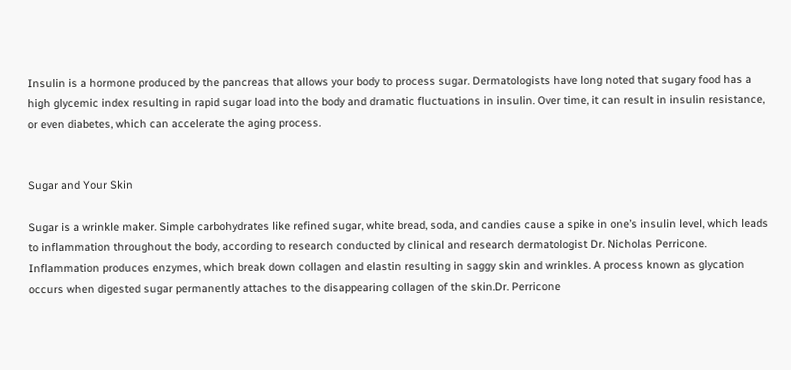Insulin is a hormone produced by the pancreas that allows your body to process sugar. Dermatologists have long noted that sugary food has a high glycemic index resulting in rapid sugar load into the body and dramatic fluctuations in insulin. Over time, it can result in insulin resistance, or even diabetes, which can accelerate the aging process.


Sugar and Your Skin

Sugar is a wrinkle maker. Simple carbohydrates like refined sugar, white bread, soda, and candies cause a spike in one’s insulin level, which leads to inflammation throughout the body, according to research conducted by clinical and research dermatologist Dr. Nicholas Perricone. Inflammation produces enzymes, which break down collagen and elastin resulting in saggy skin and wrinkles. A process known as glycation occurs when digested sugar permanently attaches to the disappearing collagen of the skin.Dr. Perricone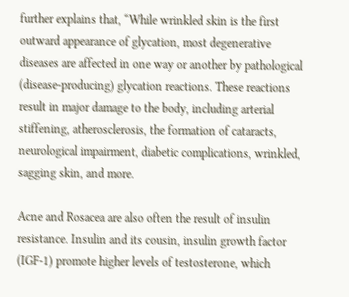further explains that, “While wrinkled skin is the first outward appearance of glycation, most degenerative diseases are affected in one way or another by pathological (disease-producing) glycation reactions. These reactions result in major damage to the body, including arterial stiffening, atherosclerosis, the formation of cataracts, neurological impairment, diabetic complications, wrinkled, sagging skin, and more.

Acne and Rosacea are also often the result of insulin resistance. Insulin and its cousin, insulin growth factor (IGF-1) promote higher levels of testosterone, which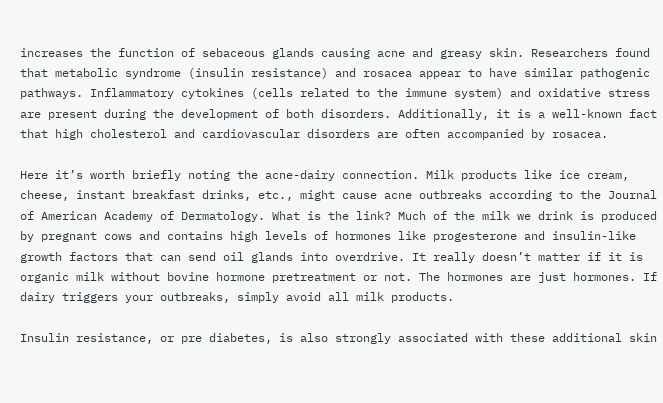increases the function of sebaceous glands causing acne and greasy skin. Researchers found that metabolic syndrome (insulin resistance) and rosacea appear to have similar pathogenic pathways. Inflammatory cytokines (cells related to the immune system) and oxidative stress are present during the development of both disorders. Additionally, it is a well-known fact that high cholesterol and cardiovascular disorders are often accompanied by rosacea.

Here it’s worth briefly noting the acne-dairy connection. Milk products like ice cream, cheese, instant breakfast drinks, etc., might cause acne outbreaks according to the Journal of American Academy of Dermatology. What is the link? Much of the milk we drink is produced by pregnant cows and contains high levels of hormones like progesterone and insulin-like growth factors that can send oil glands into overdrive. It really doesn’t matter if it is organic milk without bovine hormone pretreatment or not. The hormones are just hormones. If dairy triggers your outbreaks, simply avoid all milk products.

Insulin resistance, or pre diabetes, is also strongly associated with these additional skin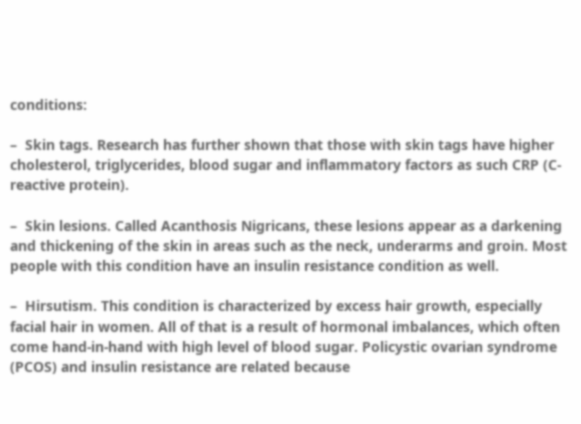conditions:

–  Skin tags. Research has further shown that those with skin tags have higher cholesterol, triglycerides, blood sugar and inflammatory factors as such CRP (C-reactive protein).

–  Skin lesions. Called Acanthosis Nigricans, these lesions appear as a darkening and thickening of the skin in areas such as the neck, underarms and groin. Most people with this condition have an insulin resistance condition as well.

–  Hirsutism. This condition is characterized by excess hair growth, especially facial hair in women. All of that is a result of hormonal imbalances, which often come hand-in-hand with high level of blood sugar. Policystic ovarian syndrome (PCOS) and insulin resistance are related because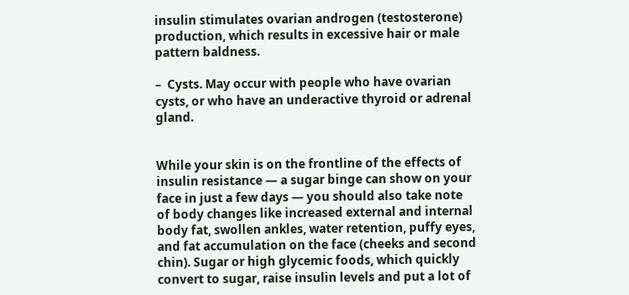insulin stimulates ovarian androgen (testosterone) production, which results in excessive hair or male pattern baldness.

–  Cysts. May occur with people who have ovarian cysts, or who have an underactive thyroid or adrenal gland.


While your skin is on the frontline of the effects of insulin resistance — a sugar binge can show on your face in just a few days — you should also take note of body changes like increased external and internal body fat, swollen ankles, water retention, puffy eyes, and fat accumulation on the face (cheeks and second chin). Sugar or high glycemic foods, which quickly convert to sugar, raise insulin levels and put a lot of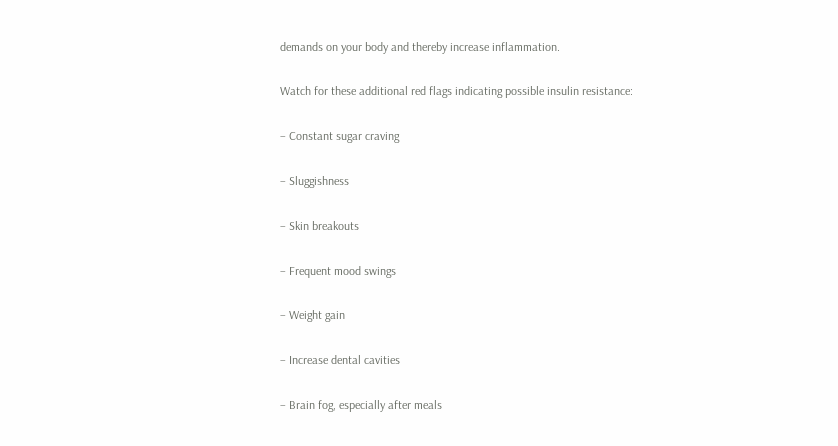demands on your body and thereby increase inflammation.

Watch for these additional red flags indicating possible insulin resistance:

– Constant sugar craving

– Sluggishness

– Skin breakouts

– Frequent mood swings

– Weight gain

– Increase dental cavities

– Brain fog, especially after meals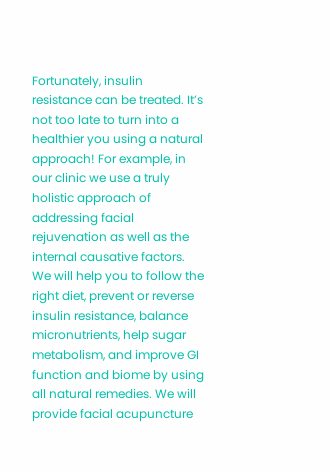Fortunately, insulin resistance can be treated. It’s not too late to turn into a healthier you using a natural approach! For example, in our clinic we use a truly holistic approach of addressing facial rejuvenation as well as the internal causative factors. We will help you to follow the right diet, prevent or reverse insulin resistance, balance micronutrients, help sugar metabolism, and improve GI function and biome by using all natural remedies. We will provide facial acupuncture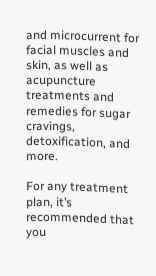and microcurrent for facial muscles and skin, as well as acupuncture treatments and remedies for sugar cravings, detoxification, and more.

For any treatment plan, it’s recommended that you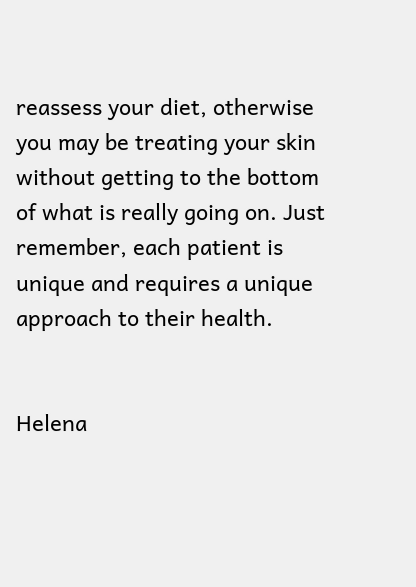reassess your diet, otherwise you may be treating your skin without getting to the bottom of what is really going on. Just remember, each patient is unique and requires a unique approach to their health.


Helena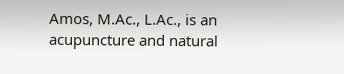Amos, M.Ac., L.Ac., is an acupuncture and natural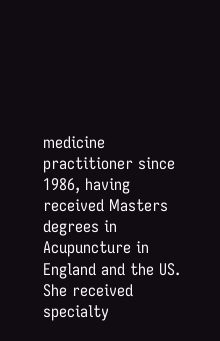medicine practitioner since 1986, having received Masters degrees in Acupuncture in England and the US. She received specialty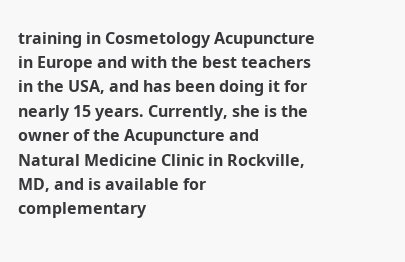training in Cosmetology Acupuncture in Europe and with the best teachers in the USA, and has been doing it for nearly 15 years. Currently, she is the owner of the Acupuncture and Natural Medicine Clinic in Rockville, MD, and is available for complementary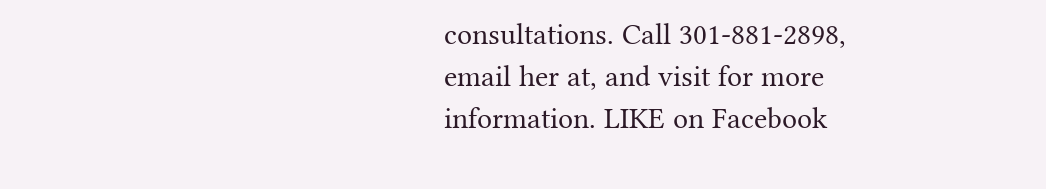consultations. Call 301-881-2898, email her at, and visit for more information. LIKE on Facebook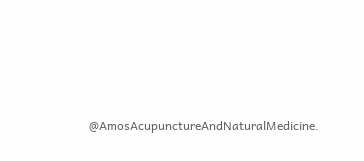@AmosAcupunctureAndNaturalMedicine.